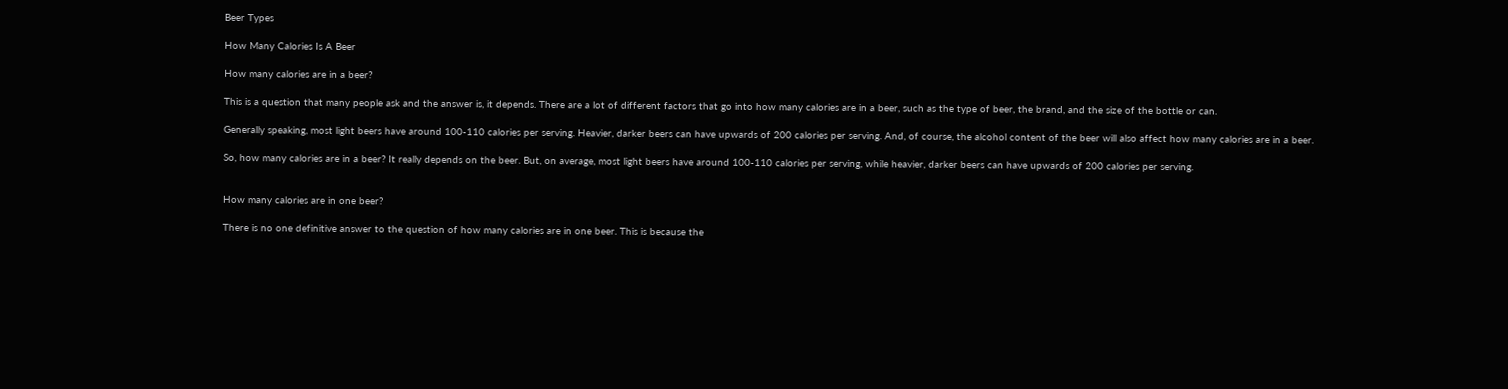Beer Types

How Many Calories Is A Beer

How many calories are in a beer?

This is a question that many people ask and the answer is, it depends. There are a lot of different factors that go into how many calories are in a beer, such as the type of beer, the brand, and the size of the bottle or can.

Generally speaking, most light beers have around 100-110 calories per serving. Heavier, darker beers can have upwards of 200 calories per serving. And, of course, the alcohol content of the beer will also affect how many calories are in a beer.

So, how many calories are in a beer? It really depends on the beer. But, on average, most light beers have around 100-110 calories per serving, while heavier, darker beers can have upwards of 200 calories per serving.


How many calories are in one beer?

There is no one definitive answer to the question of how many calories are in one beer. This is because the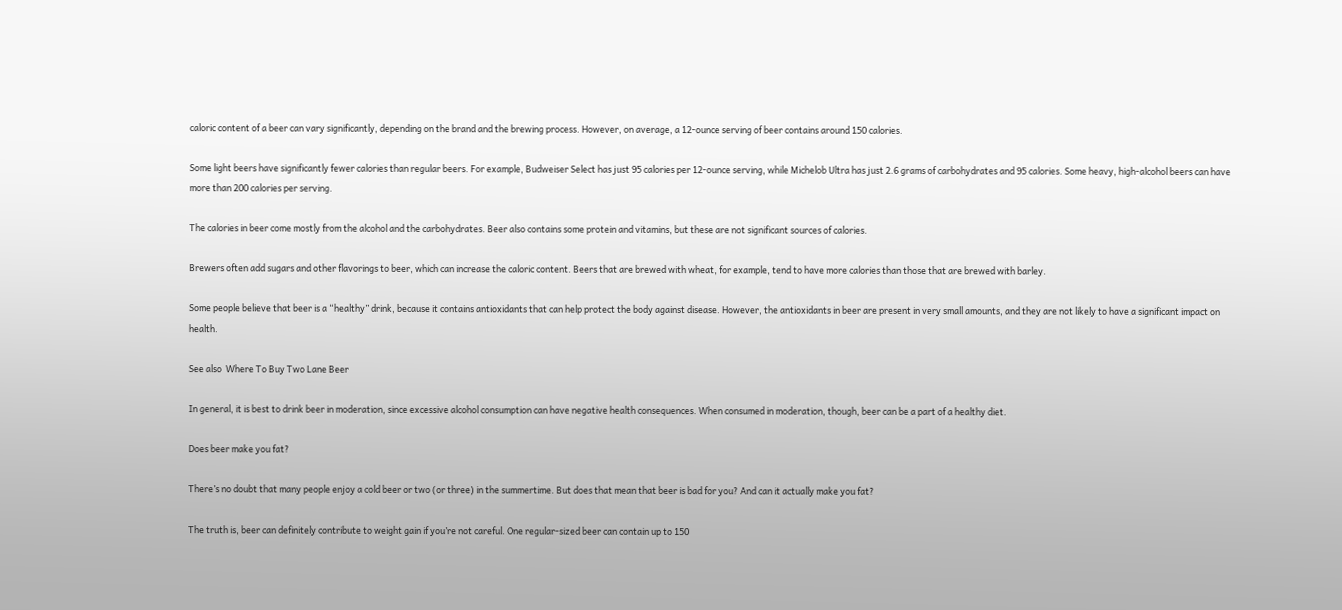caloric content of a beer can vary significantly, depending on the brand and the brewing process. However, on average, a 12-ounce serving of beer contains around 150 calories.

Some light beers have significantly fewer calories than regular beers. For example, Budweiser Select has just 95 calories per 12-ounce serving, while Michelob Ultra has just 2.6 grams of carbohydrates and 95 calories. Some heavy, high-alcohol beers can have more than 200 calories per serving.

The calories in beer come mostly from the alcohol and the carbohydrates. Beer also contains some protein and vitamins, but these are not significant sources of calories.

Brewers often add sugars and other flavorings to beer, which can increase the caloric content. Beers that are brewed with wheat, for example, tend to have more calories than those that are brewed with barley.

Some people believe that beer is a “healthy” drink, because it contains antioxidants that can help protect the body against disease. However, the antioxidants in beer are present in very small amounts, and they are not likely to have a significant impact on health.

See also  Where To Buy Two Lane Beer

In general, it is best to drink beer in moderation, since excessive alcohol consumption can have negative health consequences. When consumed in moderation, though, beer can be a part of a healthy diet.

Does beer make you fat?

There’s no doubt that many people enjoy a cold beer or two (or three) in the summertime. But does that mean that beer is bad for you? And can it actually make you fat?

The truth is, beer can definitely contribute to weight gain if you’re not careful. One regular-sized beer can contain up to 150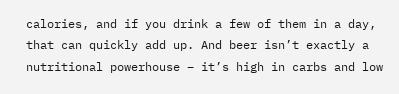calories, and if you drink a few of them in a day, that can quickly add up. And beer isn’t exactly a nutritional powerhouse – it’s high in carbs and low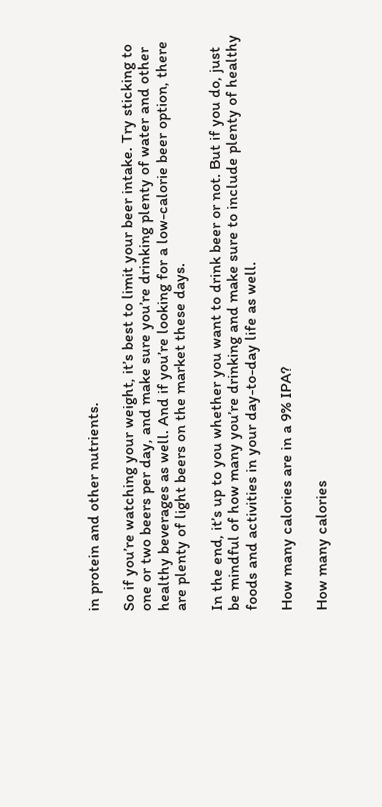in protein and other nutrients.

So if you’re watching your weight, it’s best to limit your beer intake. Try sticking to one or two beers per day, and make sure you’re drinking plenty of water and other healthy beverages as well. And if you’re looking for a low-calorie beer option, there are plenty of light beers on the market these days.

In the end, it’s up to you whether you want to drink beer or not. But if you do, just be mindful of how many you’re drinking and make sure to include plenty of healthy foods and activities in your day-to-day life as well.

How many calories are in a 9% IPA?

How many calories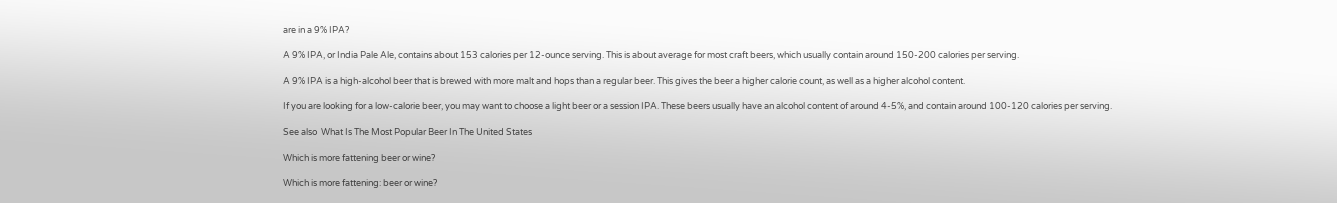are in a 9% IPA?

A 9% IPA, or India Pale Ale, contains about 153 calories per 12-ounce serving. This is about average for most craft beers, which usually contain around 150-200 calories per serving.

A 9% IPA is a high-alcohol beer that is brewed with more malt and hops than a regular beer. This gives the beer a higher calorie count, as well as a higher alcohol content.

If you are looking for a low-calorie beer, you may want to choose a light beer or a session IPA. These beers usually have an alcohol content of around 4-5%, and contain around 100-120 calories per serving.

See also  What Is The Most Popular Beer In The United States

Which is more fattening beer or wine?

Which is more fattening: beer or wine?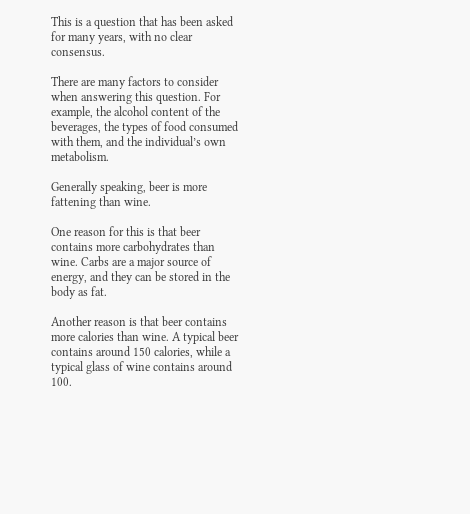This is a question that has been asked for many years, with no clear consensus.

There are many factors to consider when answering this question. For example, the alcohol content of the beverages, the types of food consumed with them, and the individual’s own metabolism.

Generally speaking, beer is more fattening than wine.

One reason for this is that beer contains more carbohydrates than wine. Carbs are a major source of energy, and they can be stored in the body as fat.

Another reason is that beer contains more calories than wine. A typical beer contains around 150 calories, while a typical glass of wine contains around 100.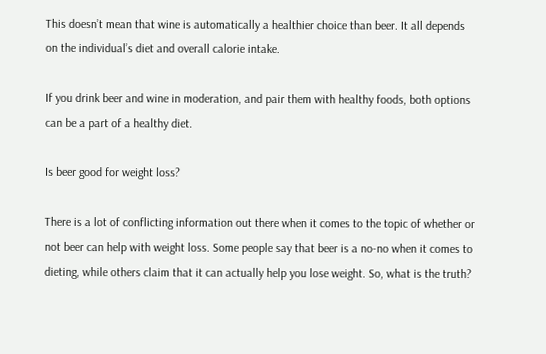This doesn’t mean that wine is automatically a healthier choice than beer. It all depends on the individual’s diet and overall calorie intake.

If you drink beer and wine in moderation, and pair them with healthy foods, both options can be a part of a healthy diet.

Is beer good for weight loss?

There is a lot of conflicting information out there when it comes to the topic of whether or not beer can help with weight loss. Some people say that beer is a no-no when it comes to dieting, while others claim that it can actually help you lose weight. So, what is the truth?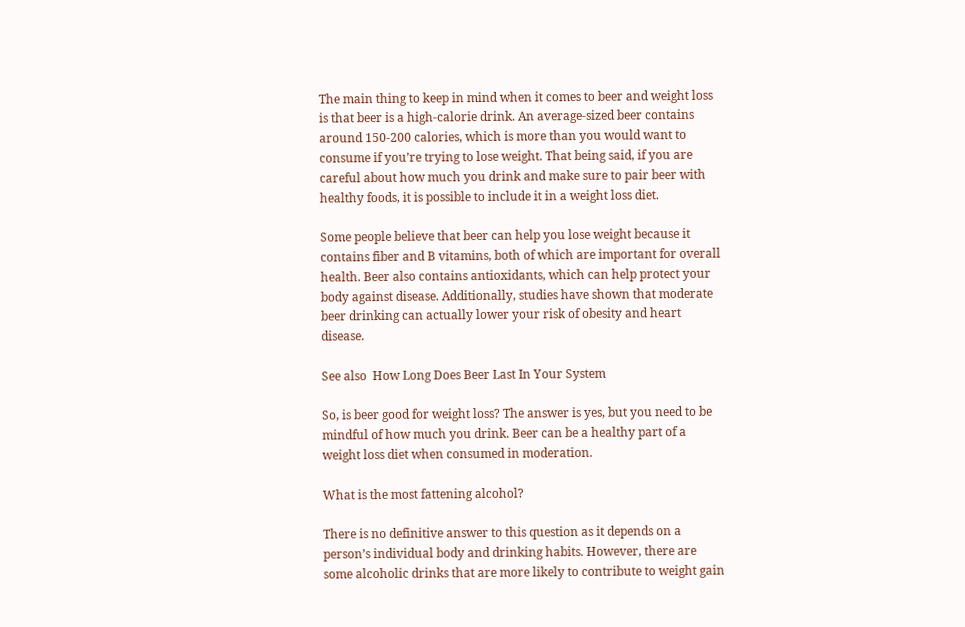The main thing to keep in mind when it comes to beer and weight loss is that beer is a high-calorie drink. An average-sized beer contains around 150-200 calories, which is more than you would want to consume if you’re trying to lose weight. That being said, if you are careful about how much you drink and make sure to pair beer with healthy foods, it is possible to include it in a weight loss diet.

Some people believe that beer can help you lose weight because it contains fiber and B vitamins, both of which are important for overall health. Beer also contains antioxidants, which can help protect your body against disease. Additionally, studies have shown that moderate beer drinking can actually lower your risk of obesity and heart disease.

See also  How Long Does Beer Last In Your System

So, is beer good for weight loss? The answer is yes, but you need to be mindful of how much you drink. Beer can be a healthy part of a weight loss diet when consumed in moderation.

What is the most fattening alcohol?

There is no definitive answer to this question as it depends on a person’s individual body and drinking habits. However, there are some alcoholic drinks that are more likely to contribute to weight gain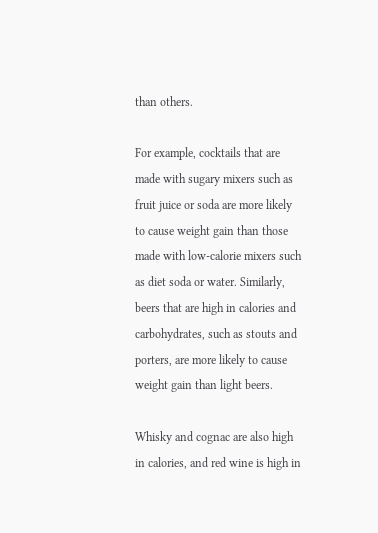than others.

For example, cocktails that are made with sugary mixers such as fruit juice or soda are more likely to cause weight gain than those made with low-calorie mixers such as diet soda or water. Similarly, beers that are high in calories and carbohydrates, such as stouts and porters, are more likely to cause weight gain than light beers.

Whisky and cognac are also high in calories, and red wine is high in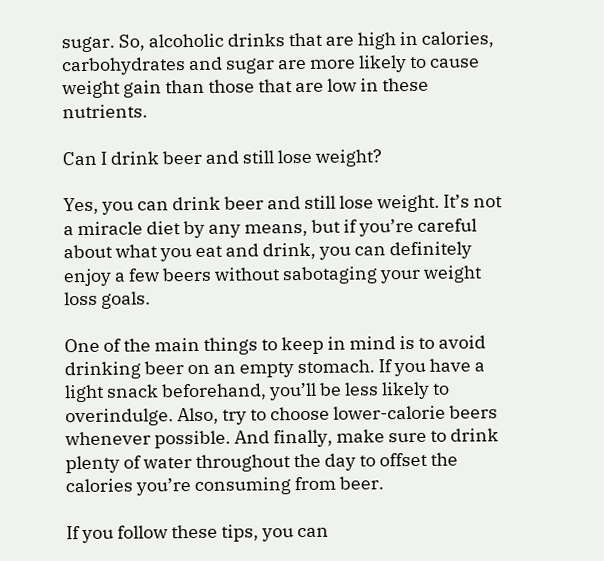sugar. So, alcoholic drinks that are high in calories, carbohydrates and sugar are more likely to cause weight gain than those that are low in these nutrients.

Can I drink beer and still lose weight?

Yes, you can drink beer and still lose weight. It’s not a miracle diet by any means, but if you’re careful about what you eat and drink, you can definitely enjoy a few beers without sabotaging your weight loss goals.

One of the main things to keep in mind is to avoid drinking beer on an empty stomach. If you have a light snack beforehand, you’ll be less likely to overindulge. Also, try to choose lower-calorie beers whenever possible. And finally, make sure to drink plenty of water throughout the day to offset the calories you’re consuming from beer.

If you follow these tips, you can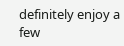definitely enjoy a few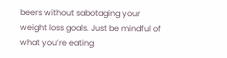beers without sabotaging your weight loss goals. Just be mindful of what you’re eating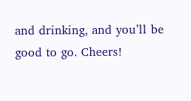and drinking, and you’ll be good to go. Cheers!